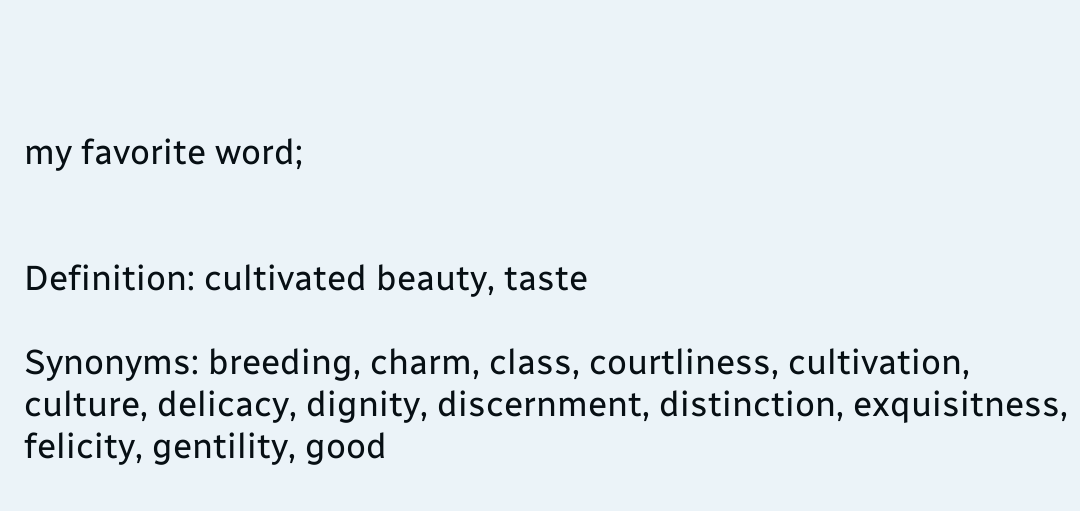my favorite word;


Definition: cultivated beauty, taste

Synonyms: breeding, charm, class, courtliness, cultivation, culture, delicacy, dignity, discernment, distinction, exquisitness, felicity, gentility, good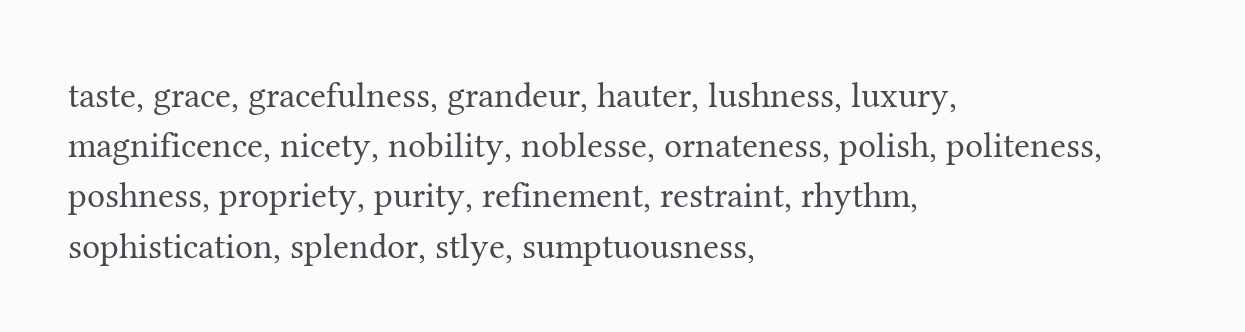taste, grace, gracefulness, grandeur, hauter, lushness, luxury, magnificence, nicety, nobility, noblesse, ornateness, polish, politeness, poshness, propriety, purity, refinement, restraint, rhythm, sophistication, splendor, stlye, sumptuousness,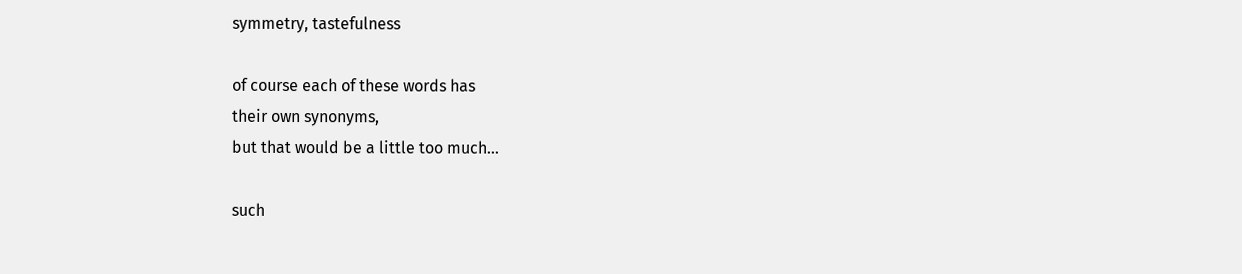symmetry, tastefulness

of course each of these words has
their own synonyms,
but that would be a little too much...

such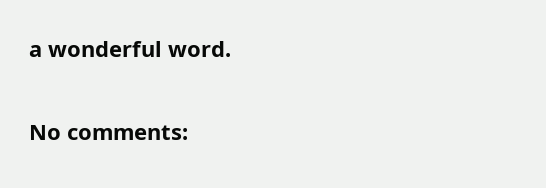a wonderful word.

No comments: